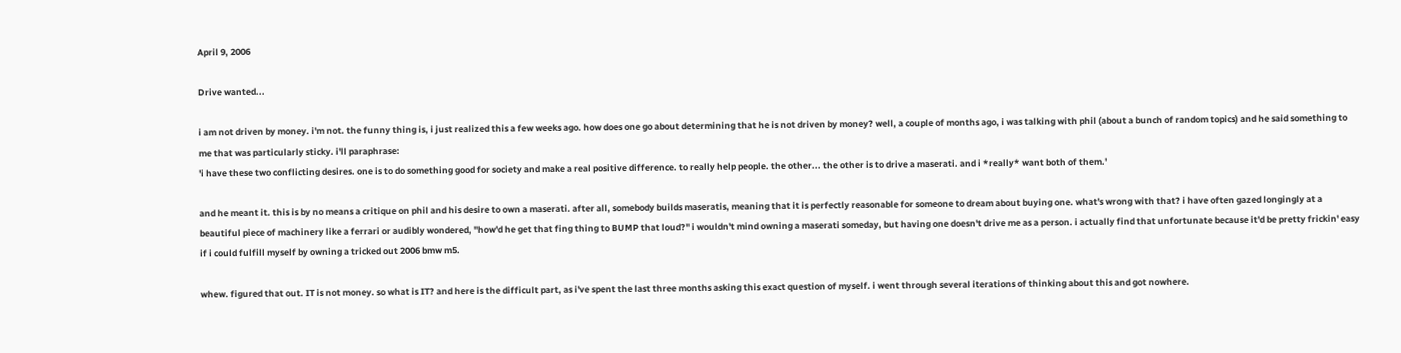April 9, 2006

Drive wanted...

i am not driven by money. i'm not. the funny thing is, i just realized this a few weeks ago. how does one go about determining that he is not driven by money? well, a couple of months ago, i was talking with phil (about a bunch of random topics) and he said something to me that was particularly sticky. i'll paraphrase:
'i have these two conflicting desires. one is to do something good for society and make a real positive difference. to really help people. the other... the other is to drive a maserati. and i *really* want both of them.'

and he meant it. this is by no means a critique on phil and his desire to own a maserati. after all, somebody builds maseratis, meaning that it is perfectly reasonable for someone to dream about buying one. what's wrong with that? i have often gazed longingly at a beautiful piece of machinery like a ferrari or audibly wondered, "how'd he get that fing thing to BUMP that loud?" i wouldn't mind owning a maserati someday, but having one doesn't drive me as a person. i actually find that unfortunate because it'd be pretty frickin' easy if i could fulfill myself by owning a tricked out 2006 bmw m5.

whew. figured that out. IT is not money. so what is IT? and here is the difficult part, as i've spent the last three months asking this exact question of myself. i went through several iterations of thinking about this and got nowhere.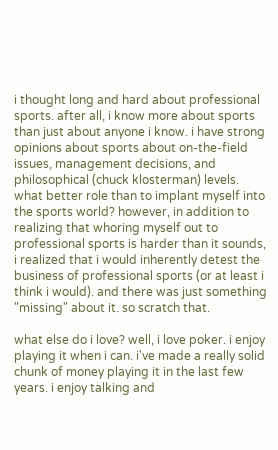i thought long and hard about professional sports. after all, i know more about sports than just about anyone i know. i have strong opinions about sports about on-the-field issues, management decisions, and philosophical (chuck klosterman) levels. what better role than to implant myself into the sports world? however, in addition to realizing that whoring myself out to professional sports is harder than it sounds, i realized that i would inherently detest the business of professional sports (or at least i think i would). and there was just something "missing" about it. so scratch that.

what else do i love? well, i love poker. i enjoy playing it when i can. i've made a really solid chunk of money playing it in the last few years. i enjoy talking and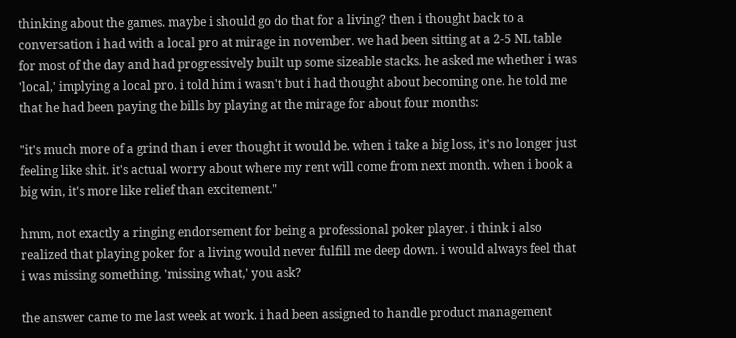thinking about the games. maybe i should go do that for a living? then i thought back to a conversation i had with a local pro at mirage in november. we had been sitting at a 2-5 NL table for most of the day and had progressively built up some sizeable stacks. he asked me whether i was 'local,' implying a local pro. i told him i wasn't but i had thought about becoming one. he told me that he had been paying the bills by playing at the mirage for about four months:

"it's much more of a grind than i ever thought it would be. when i take a big loss, it's no longer just feeling like shit. it's actual worry about where my rent will come from next month. when i book a big win, it's more like relief than excitement."

hmm, not exactly a ringing endorsement for being a professional poker player. i think i also realized that playing poker for a living would never fulfill me deep down. i would always feel that i was missing something. 'missing what,' you ask?

the answer came to me last week at work. i had been assigned to handle product management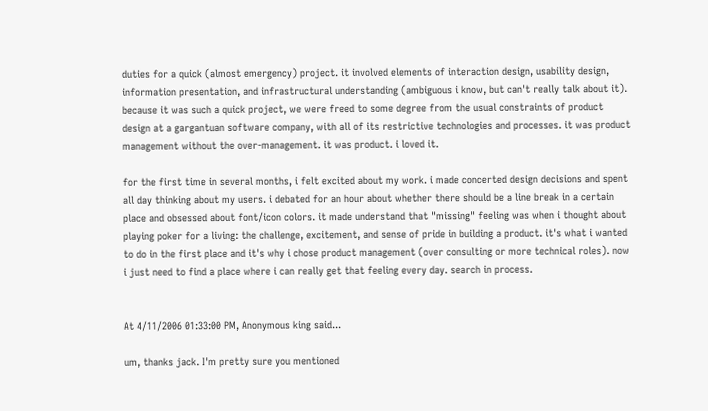duties for a quick (almost emergency) project. it involved elements of interaction design, usability design, information presentation, and infrastructural understanding (ambiguous i know, but can't really talk about it). because it was such a quick project, we were freed to some degree from the usual constraints of product design at a gargantuan software company, with all of its restrictive technologies and processes. it was product management without the over-management. it was product. i loved it.

for the first time in several months, i felt excited about my work. i made concerted design decisions and spent all day thinking about my users. i debated for an hour about whether there should be a line break in a certain place and obsessed about font/icon colors. it made understand that "missing" feeling was when i thought about playing poker for a living: the challenge, excitement, and sense of pride in building a product. it's what i wanted to do in the first place and it's why i chose product management (over consulting or more technical roles). now i just need to find a place where i can really get that feeling every day. search in process.


At 4/11/2006 01:33:00 PM, Anonymous king said...

um, thanks jack. I'm pretty sure you mentioned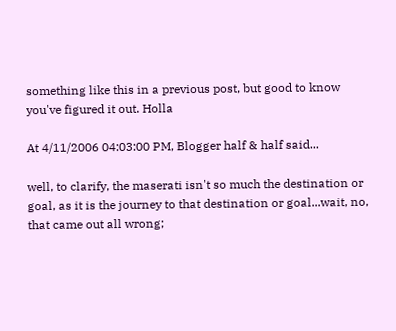something like this in a previous post, but good to know you've figured it out. Holla

At 4/11/2006 04:03:00 PM, Blogger half & half said...

well, to clarify, the maserati isn't so much the destination or goal, as it is the journey to that destination or goal...wait, no, that came out all wrong;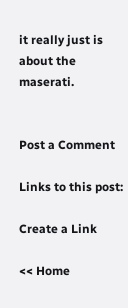it really just is about the maserati.


Post a Comment

Links to this post:

Create a Link

<< Home